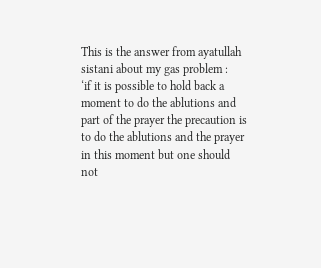This is the answer from ayatullah sistani about my gas problem :
‘if it is possible to hold back a moment to do the ablutions and part of the prayer the precaution is to do the ablutions and the prayer in this moment but one should not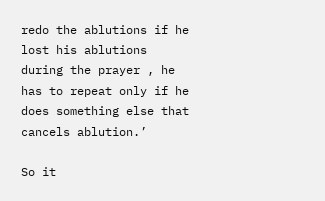redo the ablutions if he lost his ablutions during the prayer , he has to repeat only if he does something else that cancels ablution.’

So it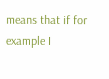means that if for example I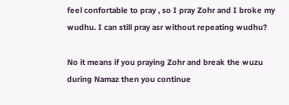feel confortable to pray , so I pray Zohr and I broke my wudhu. I can still pray asr without repeating wudhu?

No it means if you praying Zohr and break the wuzu during Namaz then you continue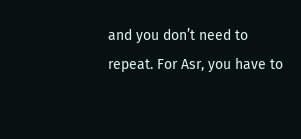and you don’t need to repeat. For Asr, you have to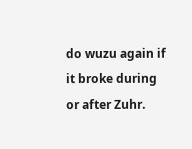do wuzu again if it broke during or after Zuhr.